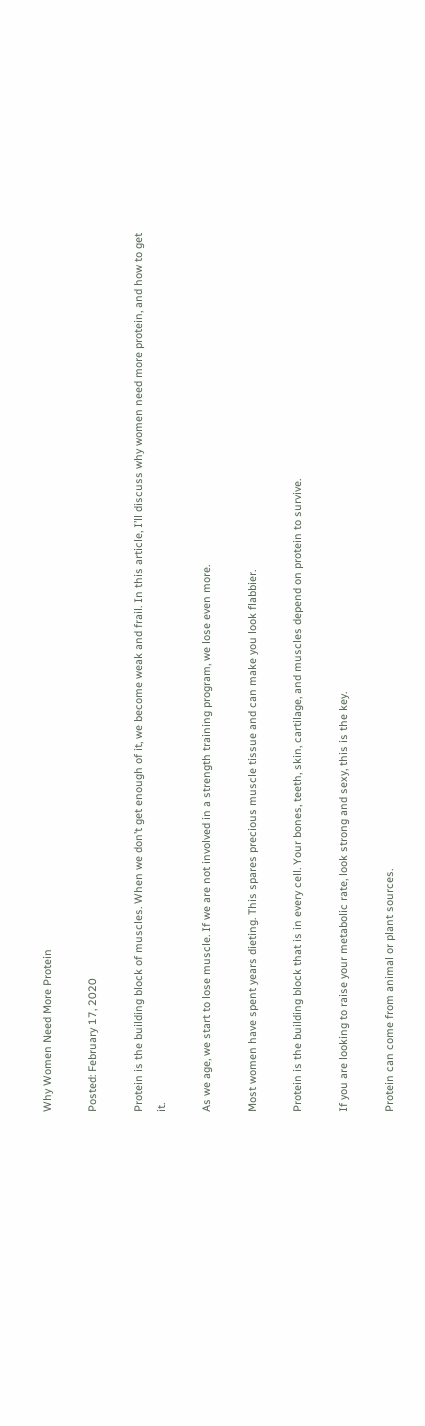Why Women Need More Protein

Posted: February 17, 2020

Protein is the building block of muscles. When we don’t get enough of it, we become weak and frail. In this article, I’ll discuss why women need more protein, and how to get it.

As we age, we start to lose muscle. If we are not involved in a strength training program, we lose even more.

Most women have spent years dieting. This spares precious muscle tissue and can make you look flabbier.

Protein is the building block that is in every cell. Your bones, teeth, skin, cartilage, and muscles depend on protein to survive.

If you are looking to raise your metabolic rate, look strong and sexy, this is the key.

Protein can come from animal or plant sources.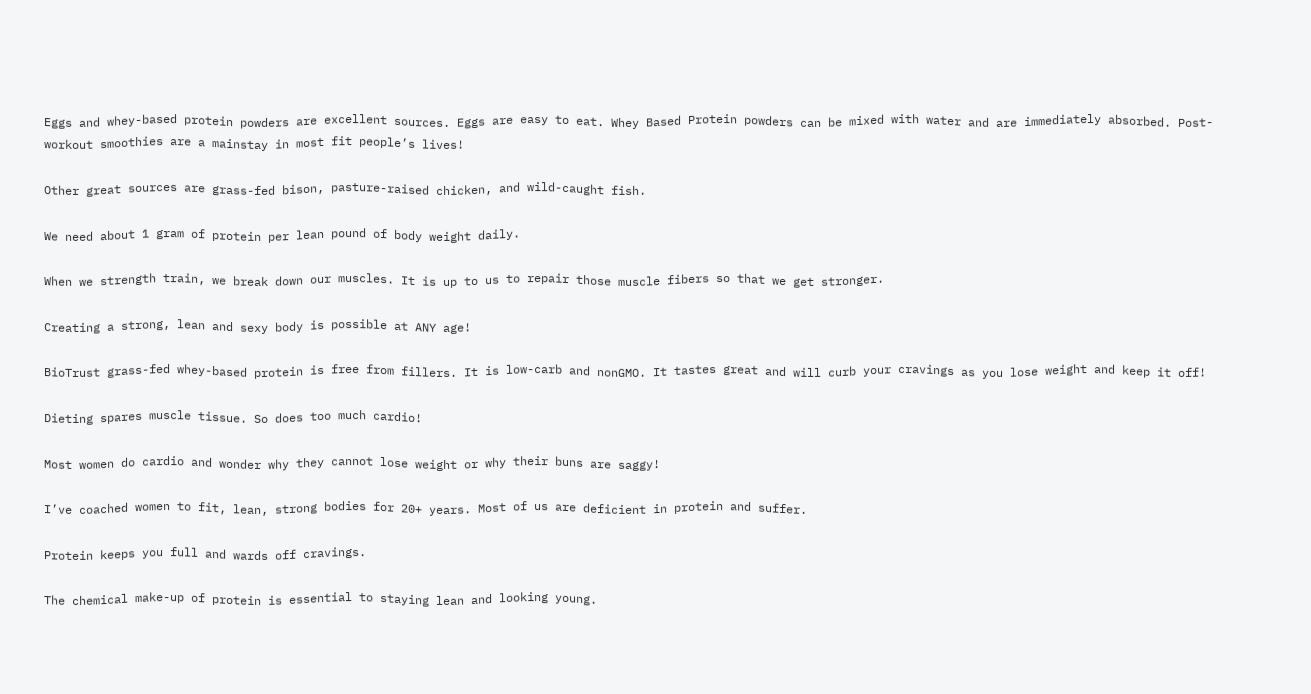Eggs and whey-based protein powders are excellent sources. Eggs are easy to eat. Whey Based Protein powders can be mixed with water and are immediately absorbed. Post-workout smoothies are a mainstay in most fit people’s lives!

Other great sources are grass-fed bison, pasture-raised chicken, and wild-caught fish.

We need about 1 gram of protein per lean pound of body weight daily.

When we strength train, we break down our muscles. It is up to us to repair those muscle fibers so that we get stronger.

Creating a strong, lean and sexy body is possible at ANY age!

BioTrust grass-fed whey-based protein is free from fillers. It is low-carb and nonGMO. It tastes great and will curb your cravings as you lose weight and keep it off!

Dieting spares muscle tissue. So does too much cardio!

Most women do cardio and wonder why they cannot lose weight or why their buns are saggy!

I’ve coached women to fit, lean, strong bodies for 20+ years. Most of us are deficient in protein and suffer.

Protein keeps you full and wards off cravings.

The chemical make-up of protein is essential to staying lean and looking young.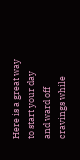Here is a great way to start your day and ward off cravings while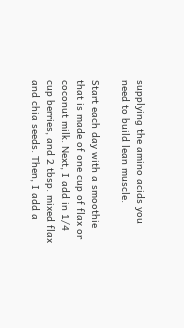supplying the amino acids you need to build lean muscle.

Start each day with a smoothie that is made of one cup of flax or coconut milk. Next, I add in 1/4 cup berries, and 2 tbsp. mixed flax and chia seeds. Then, I add a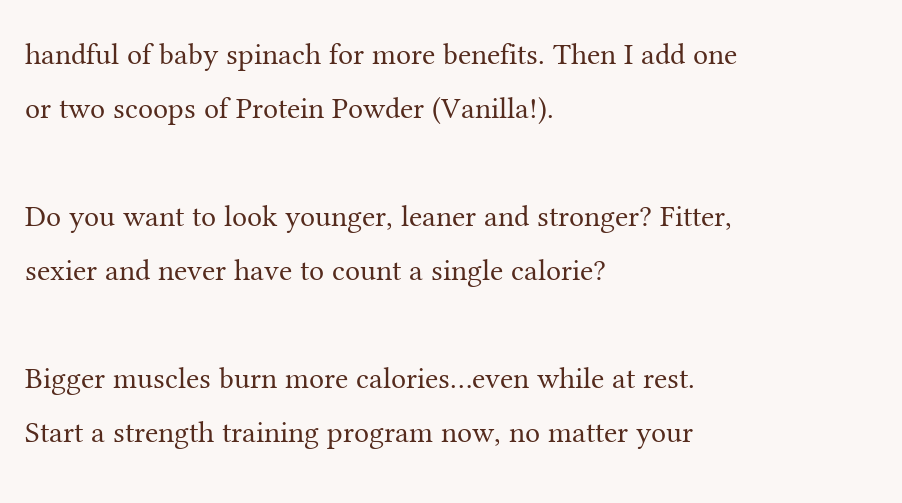handful of baby spinach for more benefits. Then I add one or two scoops of Protein Powder (Vanilla!).

Do you want to look younger, leaner and stronger? Fitter, sexier and never have to count a single calorie?

Bigger muscles burn more calories…even while at rest. Start a strength training program now, no matter your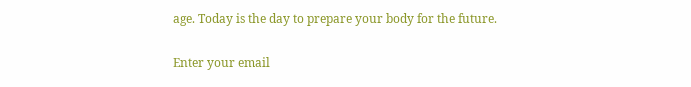age. Today is the day to prepare your body for the future.

Enter your email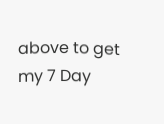above to get my 7 Day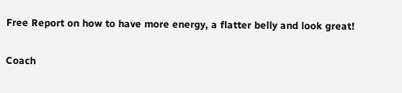Free Report on how to have more energy, a flatter belly and look great!

Coach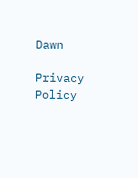Dawn

Privacy Policy